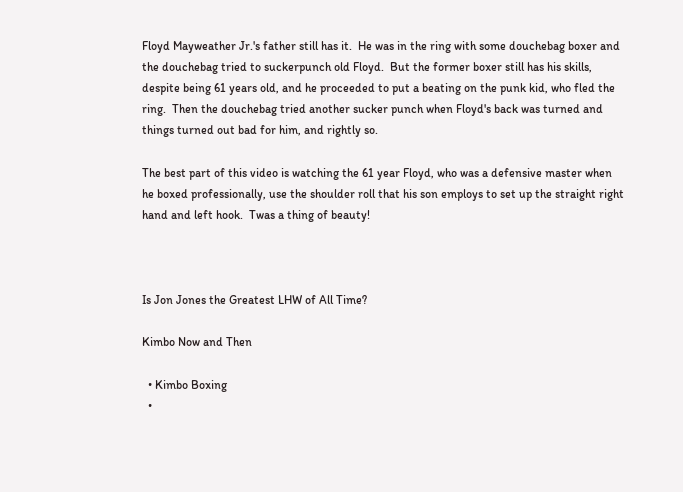Floyd Mayweather Jr.'s father still has it.  He was in the ring with some douchebag boxer and the douchebag tried to suckerpunch old Floyd.  But the former boxer still has his skills, despite being 61 years old, and he proceeded to put a beating on the punk kid, who fled the ring.  Then the douchebag tried another sucker punch when Floyd's back was turned and things turned out bad for him, and rightly so.

The best part of this video is watching the 61 year Floyd, who was a defensive master when he boxed professionally, use the shoulder roll that his son employs to set up the straight right hand and left hook.  Twas a thing of beauty!



Is Jon Jones the Greatest LHW of All Time?

Kimbo Now and Then

  • Kimbo Boxing
  •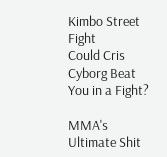Kimbo Street Fight
Could Cris Cyborg Beat You in a Fight?

MMA's Ultimate Shit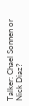Talker: Chael Sonnen or Nick Diaz?